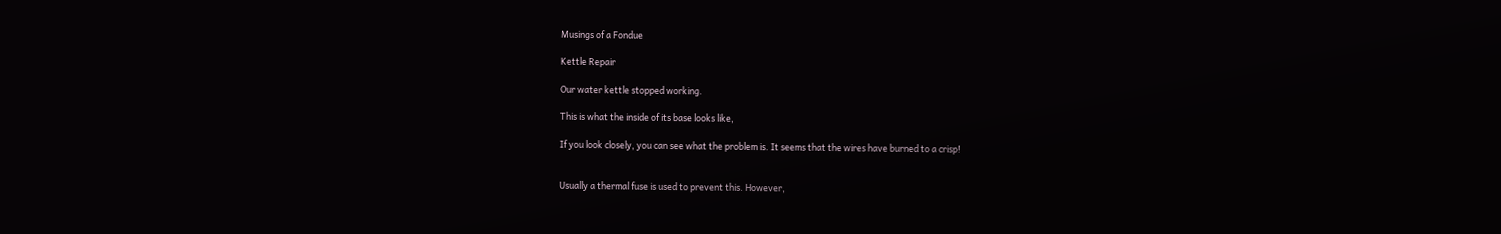Musings of a Fondue

Kettle Repair

Our water kettle stopped working.

This is what the inside of its base looks like,

If you look closely, you can see what the problem is. It seems that the wires have burned to a crisp!


Usually a thermal fuse is used to prevent this. However,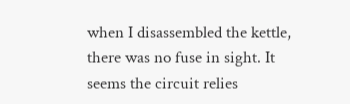when I disassembled the kettle, there was no fuse in sight. It seems the circuit relies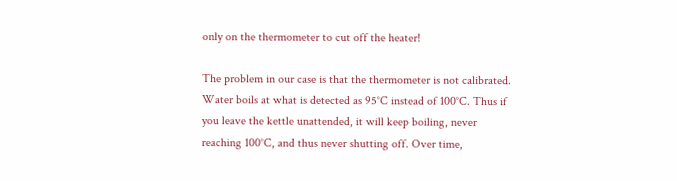only on the thermometer to cut off the heater!

The problem in our case is that the thermometer is not calibrated. Water boils at what is detected as 95°C instead of 100°C. Thus if you leave the kettle unattended, it will keep boiling, never reaching 100°C, and thus never shutting off. Over time,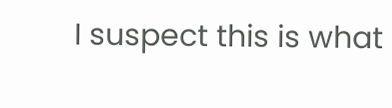I suspect this is what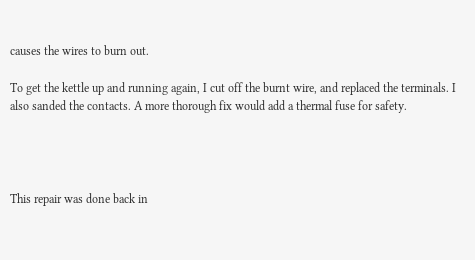causes the wires to burn out.

To get the kettle up and running again, I cut off the burnt wire, and replaced the terminals. I also sanded the contacts. A more thorough fix would add a thermal fuse for safety.




This repair was done back in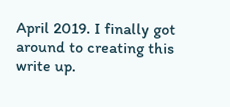April 2019. I finally got around to creating this write up.